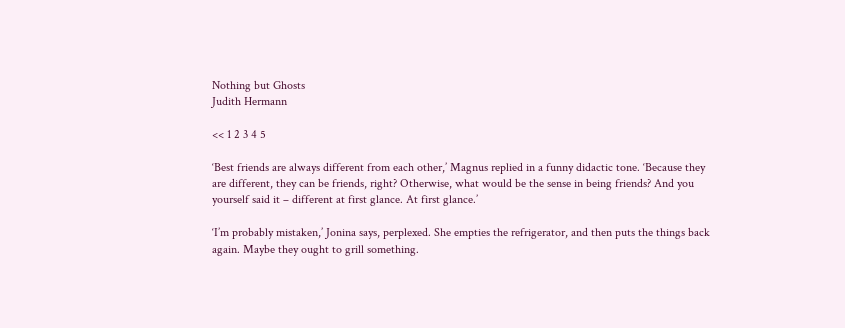Nothing but Ghosts
Judith Hermann

<< 1 2 3 4 5

‘Best friends are always different from each other,’ Magnus replied in a funny didactic tone. ‘Because they are different, they can be friends, right? Otherwise, what would be the sense in being friends? And you yourself said it – different at first glance. At first glance.’

‘I’m probably mistaken,’ Jonina says, perplexed. She empties the refrigerator, and then puts the things back again. Maybe they ought to grill something.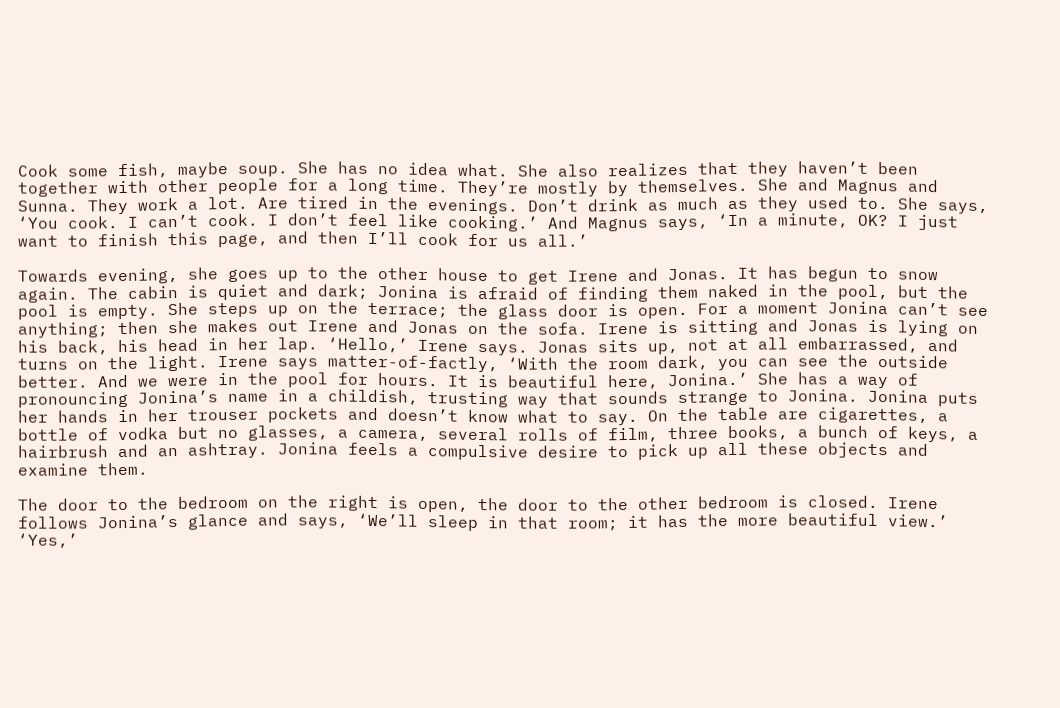Cook some fish, maybe soup. She has no idea what. She also realizes that they haven’t been together with other people for a long time. They’re mostly by themselves. She and Magnus and Sunna. They work a lot. Are tired in the evenings. Don’t drink as much as they used to. She says, ‘You cook. I can’t cook. I don’t feel like cooking.’ And Magnus says, ‘In a minute, OK? I just want to finish this page, and then I’ll cook for us all.’

Towards evening, she goes up to the other house to get Irene and Jonas. It has begun to snow again. The cabin is quiet and dark; Jonina is afraid of finding them naked in the pool, but the pool is empty. She steps up on the terrace; the glass door is open. For a moment Jonina can’t see anything; then she makes out Irene and Jonas on the sofa. Irene is sitting and Jonas is lying on his back, his head in her lap. ‘Hello,’ Irene says. Jonas sits up, not at all embarrassed, and turns on the light. Irene says matter-of-factly, ‘With the room dark, you can see the outside better. And we were in the pool for hours. It is beautiful here, Jonina.’ She has a way of pronouncing Jonina’s name in a childish, trusting way that sounds strange to Jonina. Jonina puts her hands in her trouser pockets and doesn’t know what to say. On the table are cigarettes, a bottle of vodka but no glasses, a camera, several rolls of film, three books, a bunch of keys, a hairbrush and an ashtray. Jonina feels a compulsive desire to pick up all these objects and examine them.

The door to the bedroom on the right is open, the door to the other bedroom is closed. Irene follows Jonina’s glance and says, ‘We’ll sleep in that room; it has the more beautiful view.’ ‘Yes,’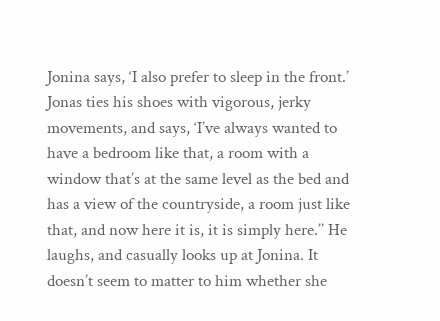Jonina says, ‘I also prefer to sleep in the front.’ Jonas ties his shoes with vigorous, jerky movements, and says, ‘I’ve always wanted to have a bedroom like that, a room with a window that’s at the same level as the bed and has a view of the countryside, a room just like that, and now here it is, it is simply here.’’ He laughs, and casually looks up at Jonina. It doesn’t seem to matter to him whether she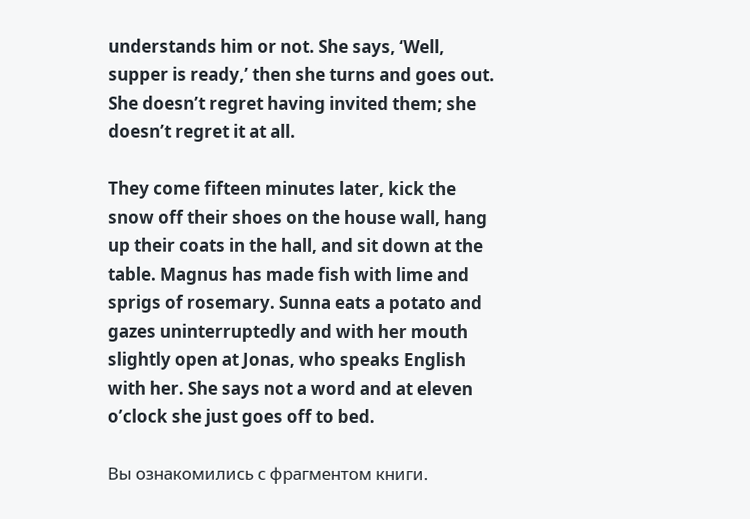understands him or not. She says, ‘Well, supper is ready,’ then she turns and goes out. She doesn’t regret having invited them; she doesn’t regret it at all.

They come fifteen minutes later, kick the snow off their shoes on the house wall, hang up their coats in the hall, and sit down at the table. Magnus has made fish with lime and sprigs of rosemary. Sunna eats a potato and gazes uninterruptedly and with her mouth slightly open at Jonas, who speaks English with her. She says not a word and at eleven o’clock she just goes off to bed.

Вы ознакомились с фрагментом книги.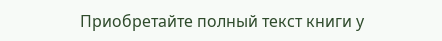Приобретайте полный текст книги у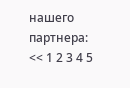нашего партнера:
<< 1 2 3 4 5